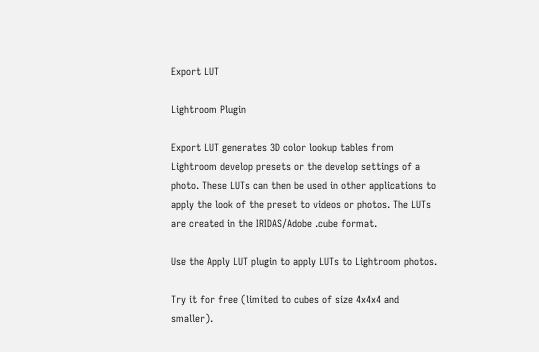Export LUT

Lightroom Plugin

Export LUT generates 3D color lookup tables from Lightroom develop presets or the develop settings of a photo. These LUTs can then be used in other applications to apply the look of the preset to videos or photos. The LUTs are created in the IRIDAS/Adobe .cube format.

Use the Apply LUT plugin to apply LUTs to Lightroom photos.

Try it for free (limited to cubes of size 4x4x4 and smaller).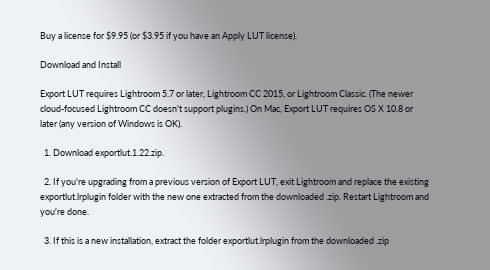Buy a license for $9.95 (or $3.95 if you have an Apply LUT license).

Download and Install

Export LUT requires Lightroom 5.7 or later, Lightroom CC 2015, or Lightroom Classic. (The newer cloud-focused Lightroom CC doesn't support plugins.) On Mac, Export LUT requires OS X 10.8 or later (any version of Windows is OK).

  1. Download exportlut.1.22.zip.

  2. If you're upgrading from a previous version of Export LUT, exit Lightroom and replace the existing exportlut.lrplugin folder with the new one extracted from the downloaded .zip. Restart Lightroom and you're done.

  3. If this is a new installation, extract the folder exportlut.lrplugin from the downloaded .zip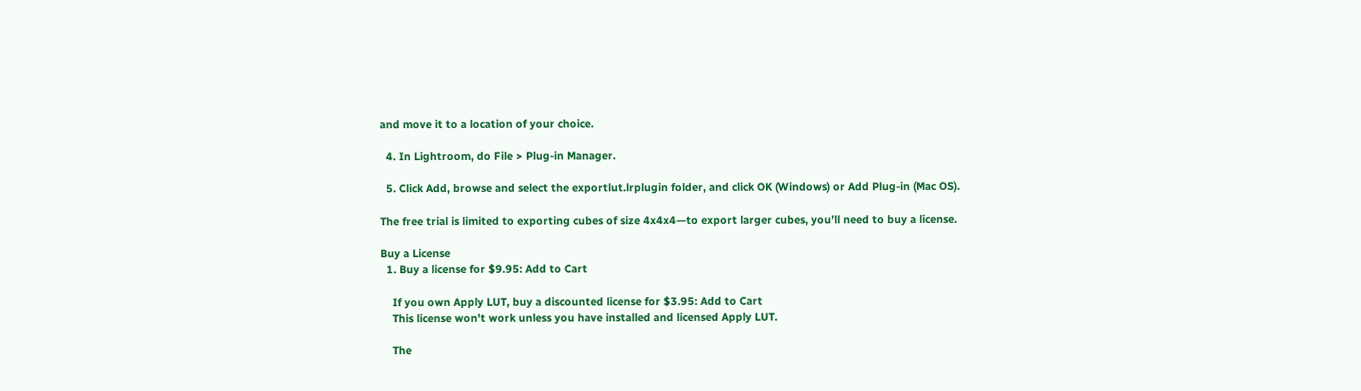and move it to a location of your choice.

  4. In Lightroom, do File > Plug-in Manager.

  5. Click Add, browse and select the exportlut.lrplugin folder, and click OK (Windows) or Add Plug-in (Mac OS).

The free trial is limited to exporting cubes of size 4x4x4—to export larger cubes, you’ll need to buy a license.

Buy a License
  1. Buy a license for $9.95: Add to Cart

    If you own Apply LUT, buy a discounted license for $3.95: Add to Cart
    This license won't work unless you have installed and licensed Apply LUT.

    The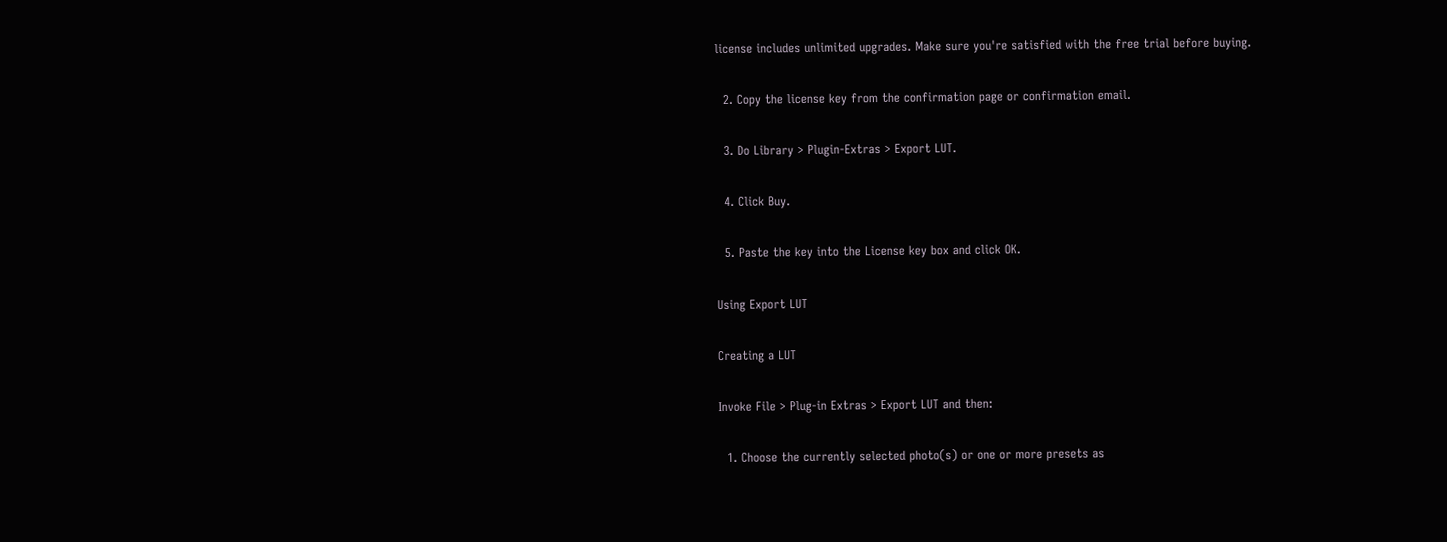license includes unlimited upgrades. Make sure you're satisfied with the free trial before buying.

  2. Copy the license key from the confirmation page or confirmation email.

  3. Do Library > Plugin-Extras > Export LUT.

  4. Click Buy.

  5. Paste the key into the License key box and click OK.

Using Export LUT

Creating a LUT

Invoke File > Plug-in Extras > Export LUT and then:

  1. Choose the currently selected photo(s) or one or more presets as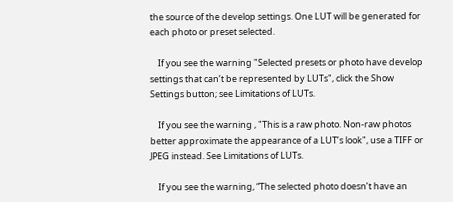the source of the develop settings. One LUT will be generated for each photo or preset selected.

    If you see the warning "Selected presets or photo have develop settings that can’t be represented by LUTs", click the Show Settings button; see Limitations of LUTs.

    If you see the warning , "This is a raw photo. Non-raw photos better approximate the appearance of a LUT’s look", use a TIFF or JPEG instead. See Limitations of LUTs.

    If you see the warning, “The selected photo doesn’t have an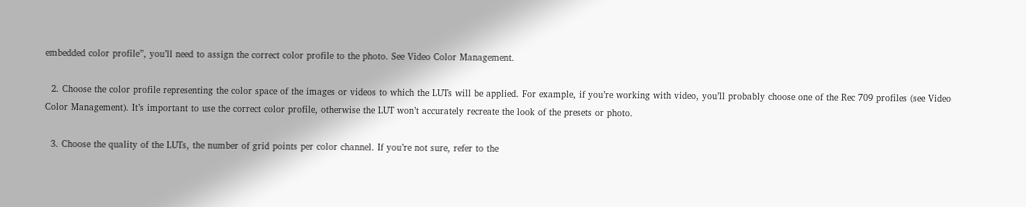embedded color profile”, you’ll need to assign the correct color profile to the photo. See Video Color Management.

  2. Choose the color profile representing the color space of the images or videos to which the LUTs will be applied. For example, if you’re working with video, you’ll probably choose one of the Rec 709 profiles (see Video Color Management). It’s important to use the correct color profile, otherwise the LUT won’t accurately recreate the look of the presets or photo.

  3. Choose the quality of the LUTs, the number of grid points per color channel. If you’re not sure, refer to the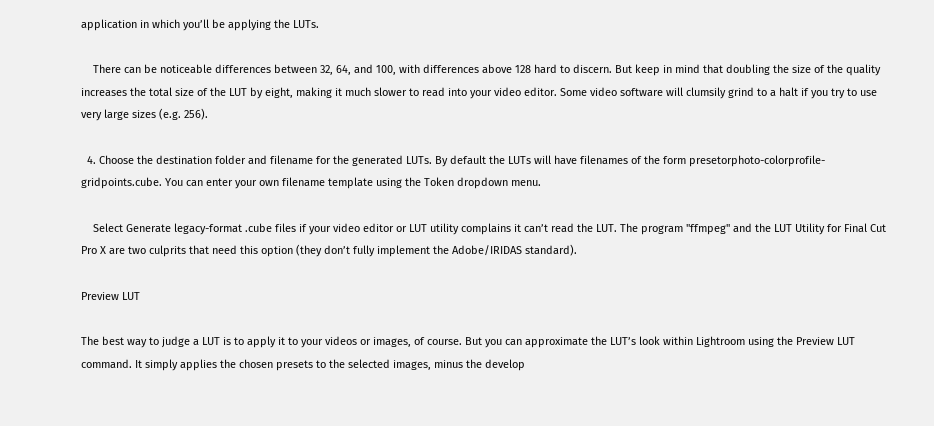application in which you’ll be applying the LUTs.

    There can be noticeable differences between 32, 64, and 100, with differences above 128 hard to discern. But keep in mind that doubling the size of the quality increases the total size of the LUT by eight, making it much slower to read into your video editor. Some video software will clumsily grind to a halt if you try to use very large sizes (e.g. 256).

  4. Choose the destination folder and filename for the generated LUTs. By default the LUTs will have filenames of the form presetorphoto-colorprofile-gridpoints.cube. You can enter your own filename template using the Token dropdown menu.

    Select Generate legacy-format .cube files if your video editor or LUT utility complains it can’t read the LUT. The program "ffmpeg" and the LUT Utility for Final Cut Pro X are two culprits that need this option (they don’t fully implement the Adobe/IRIDAS standard).

Preview LUT

The best way to judge a LUT is to apply it to your videos or images, of course. But you can approximate the LUT’s look within Lightroom using the Preview LUT command. It simply applies the chosen presets to the selected images, minus the develop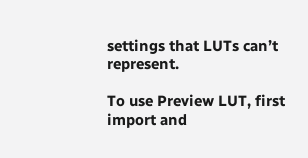settings that LUTs can’t represent.

To use Preview LUT, first import and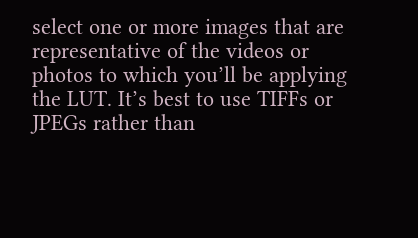select one or more images that are representative of the videos or photos to which you’ll be applying the LUT. It’s best to use TIFFs or JPEGs rather than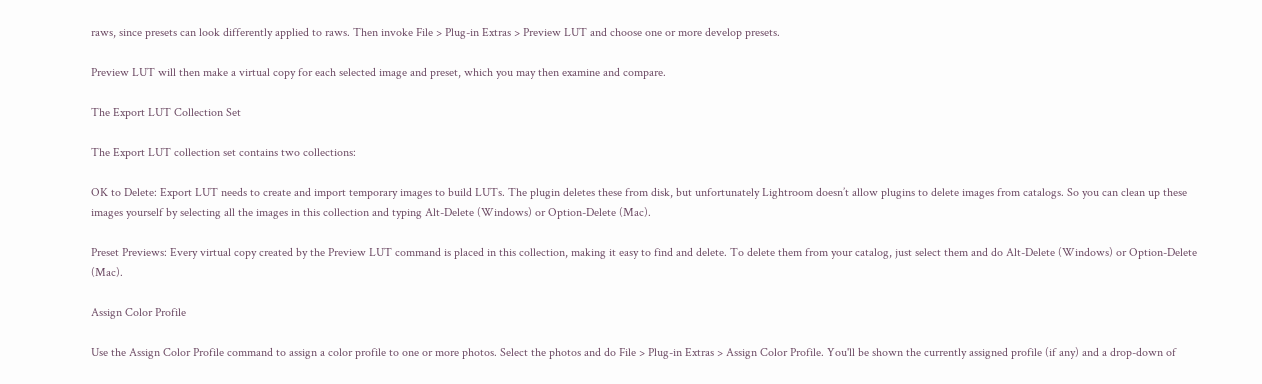raws, since presets can look differently applied to raws. Then invoke File > Plug-in Extras > Preview LUT and choose one or more develop presets.

Preview LUT will then make a virtual copy for each selected image and preset, which you may then examine and compare.

The Export LUT Collection Set

The Export LUT collection set contains two collections:

OK to Delete: Export LUT needs to create and import temporary images to build LUTs. The plugin deletes these from disk, but unfortunately Lightroom doesn’t allow plugins to delete images from catalogs. So you can clean up these images yourself by selecting all the images in this collection and typing Alt-Delete (Windows) or Option-Delete (Mac).

Preset Previews: Every virtual copy created by the Preview LUT command is placed in this collection, making it easy to find and delete. To delete them from your catalog, just select them and do Alt-Delete (Windows) or Option-Delete (Mac).

Assign Color Profile

Use the Assign Color Profile command to assign a color profile to one or more photos. Select the photos and do File > Plug-in Extras > Assign Color Profile. You'll be shown the currently assigned profile (if any) and a drop-down of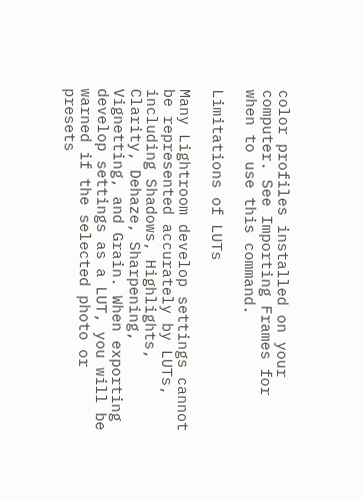color profiles installed on your computer. See Importing Frames for when to use this command.

Limitations of LUTs

Many Lightroom develop settings cannot be represented accurately by LUTs, including Shadows, Highlights, Clarity, Dehaze, Sharpening, Vignetting, and Grain. When exporting develop settings as a LUT, you will be warned if the selected photo or presets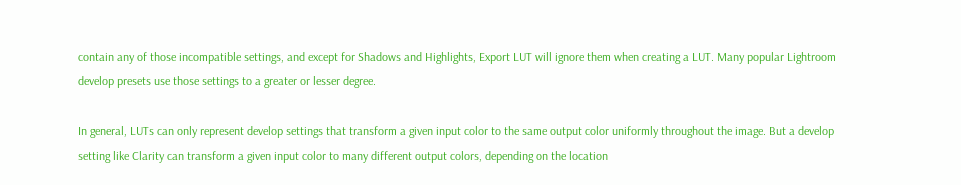contain any of those incompatible settings, and except for Shadows and Highlights, Export LUT will ignore them when creating a LUT. Many popular Lightroom develop presets use those settings to a greater or lesser degree.

In general, LUTs can only represent develop settings that transform a given input color to the same output color uniformly throughout the image. But a develop setting like Clarity can transform a given input color to many different output colors, depending on the location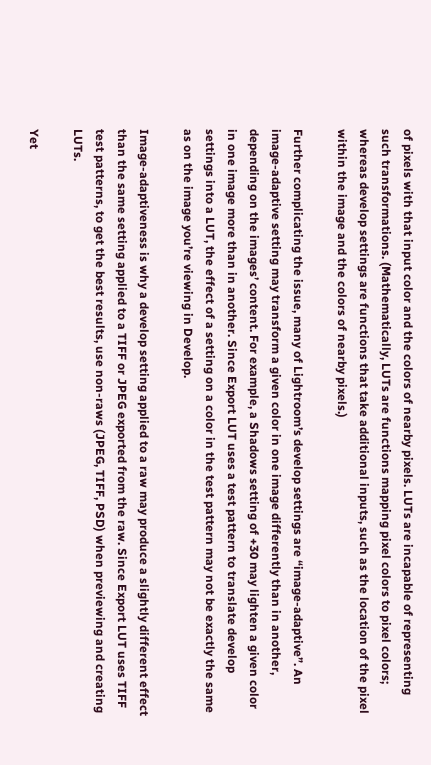of pixels with that input color and the colors of nearby pixels. LUTs are incapable of representing such transformations. (Mathematically, LUTs are functions mapping pixel colors to pixel colors; whereas develop settings are functions that take additional inputs, such as the location of the pixel within the image and the colors of nearby pixels.)

Further complicating the issue, many of Lightroom’s develop settings are “image-adaptive”. An image-adaptive setting may transform a given color in one image differently than in another, depending on the images’ content. For example, a Shadows setting of +30 may lighten a given color in one image more than in another. Since Export LUT uses a test pattern to translate develop settings into a LUT, the effect of a setting on a color in the test pattern may not be exactly the same as on the image you’re viewing in Develop.

Image-adaptiveness is why a develop setting applied to a raw may produce a slightly different effect than the same setting applied to a TIFF or JPEG exported from the raw. Since Export LUT uses TIFF test patterns, to get the best results, use non-raws (JPEG, TIFF, PSD) when previewing and creating LUTs.

Yet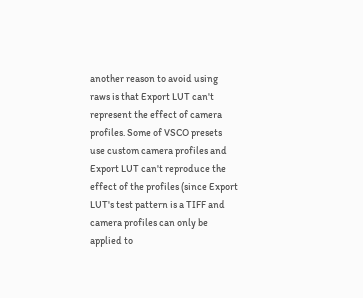another reason to avoid using raws is that Export LUT can't represent the effect of camera profiles. Some of VSCO presets use custom camera profiles and Export LUT can't reproduce the effect of the profiles (since Export LUT's test pattern is a TIFF and camera profiles can only be applied to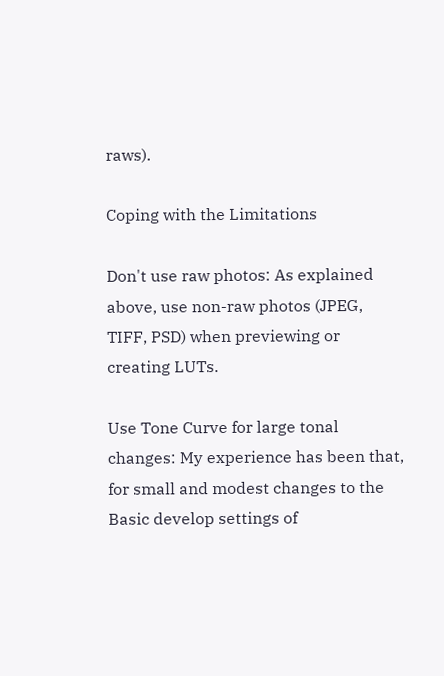raws).

Coping with the Limitations

Don't use raw photos: As explained above, use non-raw photos (JPEG, TIFF, PSD) when previewing or creating LUTs.

Use Tone Curve for large tonal changes: My experience has been that, for small and modest changes to the Basic develop settings of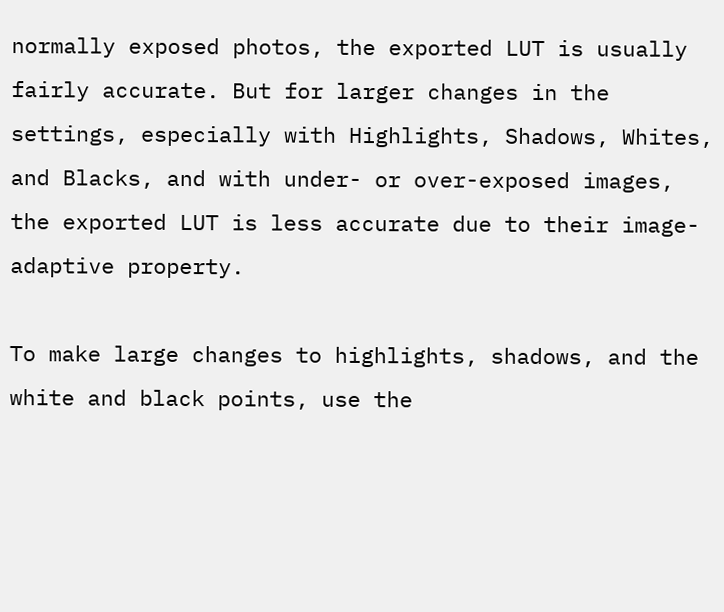normally exposed photos, the exported LUT is usually fairly accurate. But for larger changes in the settings, especially with Highlights, Shadows, Whites, and Blacks, and with under- or over-exposed images, the exported LUT is less accurate due to their image-adaptive property.

To make large changes to highlights, shadows, and the white and black points, use the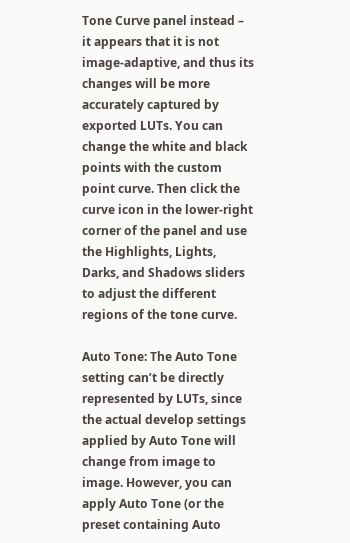Tone Curve panel instead – it appears that it is not image-adaptive, and thus its changes will be more accurately captured by exported LUTs. You can change the white and black points with the custom point curve. Then click the curve icon in the lower-right corner of the panel and use the Highlights, Lights, Darks, and Shadows sliders to adjust the different regions of the tone curve.

Auto Tone: The Auto Tone setting can’t be directly represented by LUTs, since the actual develop settings applied by Auto Tone will change from image to image. However, you can apply Auto Tone (or the preset containing Auto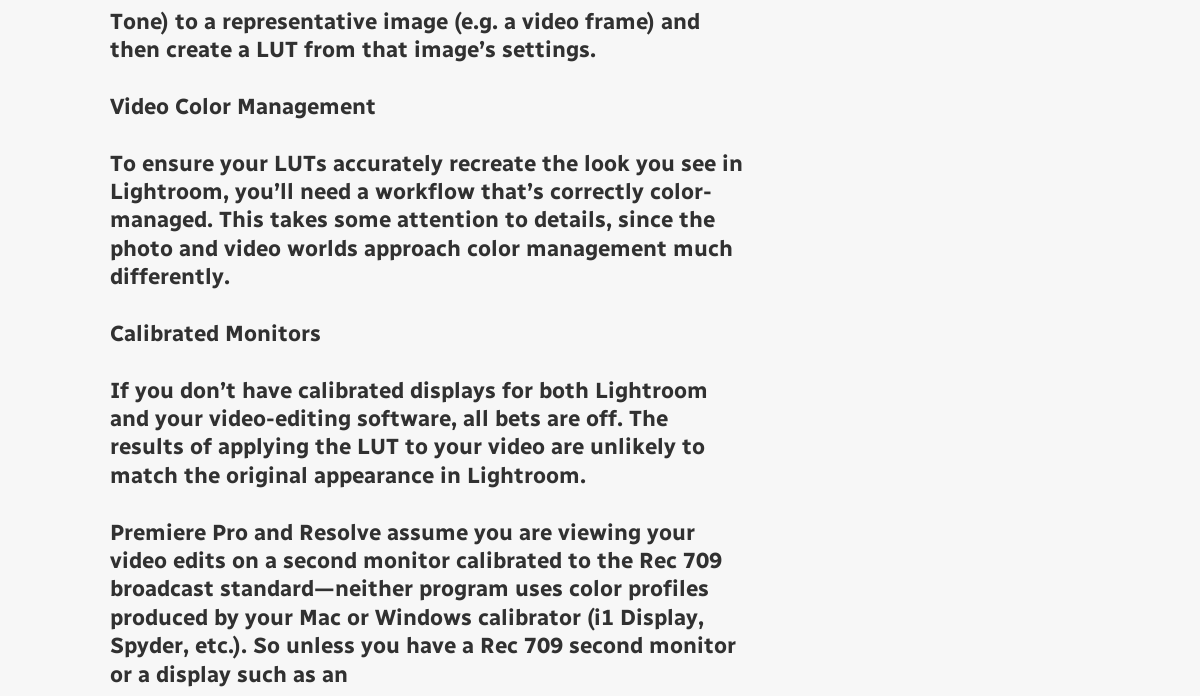Tone) to a representative image (e.g. a video frame) and then create a LUT from that image’s settings.

Video Color Management

To ensure your LUTs accurately recreate the look you see in Lightroom, you’ll need a workflow that’s correctly color-managed. This takes some attention to details, since the photo and video worlds approach color management much differently.

Calibrated Monitors

If you don’t have calibrated displays for both Lightroom and your video-editing software, all bets are off. The results of applying the LUT to your video are unlikely to match the original appearance in Lightroom.

Premiere Pro and Resolve assume you are viewing your video edits on a second monitor calibrated to the Rec 709 broadcast standard—neither program uses color profiles produced by your Mac or Windows calibrator (i1 Display, Spyder, etc.). So unless you have a Rec 709 second monitor or a display such as an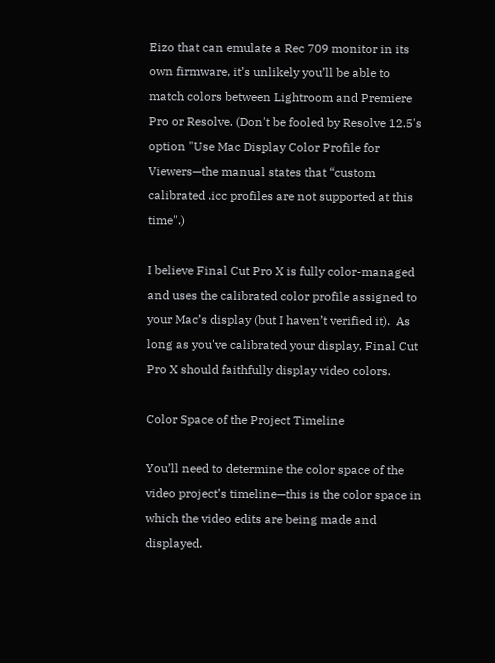Eizo that can emulate a Rec 709 monitor in its own firmware, it’s unlikely you’ll be able to match colors between Lightroom and Premiere Pro or Resolve. (Don't be fooled by Resolve 12.5's option "Use Mac Display Color Profile for Viewers—the manual states that “custom calibrated .icc profiles are not supported at this time".)

I believe Final Cut Pro X is fully color-managed and uses the calibrated color profile assigned to your Mac’s display (but I haven’t verified it).  As long as you've calibrated your display, Final Cut Pro X should faithfully display video colors.

Color Space of the Project Timeline

You’ll need to determine the color space of the video project’s timeline—this is the color space in which the video edits are being made and displayed.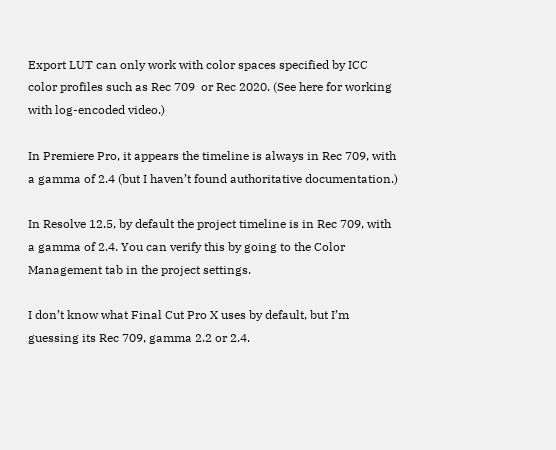Export LUT can only work with color spaces specified by ICC color profiles such as Rec 709  or Rec 2020. (See here for working with log-encoded video.)

In Premiere Pro, it appears the timeline is always in Rec 709, with a gamma of 2.4 (but I haven’t found authoritative documentation.)

In Resolve 12.5, by default the project timeline is in Rec 709, with a gamma of 2.4. You can verify this by going to the Color Management tab in the project settings.

I don’t know what Final Cut Pro X uses by default, but I’m guessing its Rec 709, gamma 2.2 or 2.4.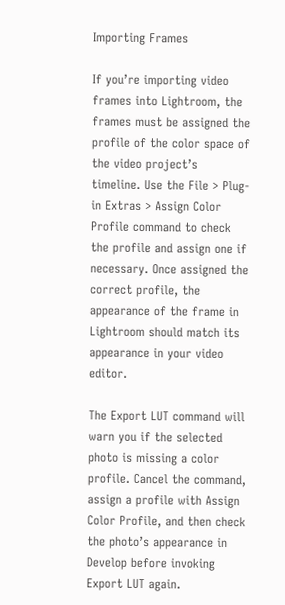Importing Frames

If you’re importing video frames into Lightroom, the frames must be assigned the profile of the color space of the video project’s timeline. Use the File > Plug-in Extras > Assign Color Profile command to check the profile and assign one if necessary. Once assigned the correct profile, the appearance of the frame in Lightroom should match its appearance in your video editor.

The Export LUT command will warn you if the selected photo is missing a color profile. Cancel the command, assign a profile with Assign Color Profile, and then check the photo’s appearance in Develop before invoking Export LUT again.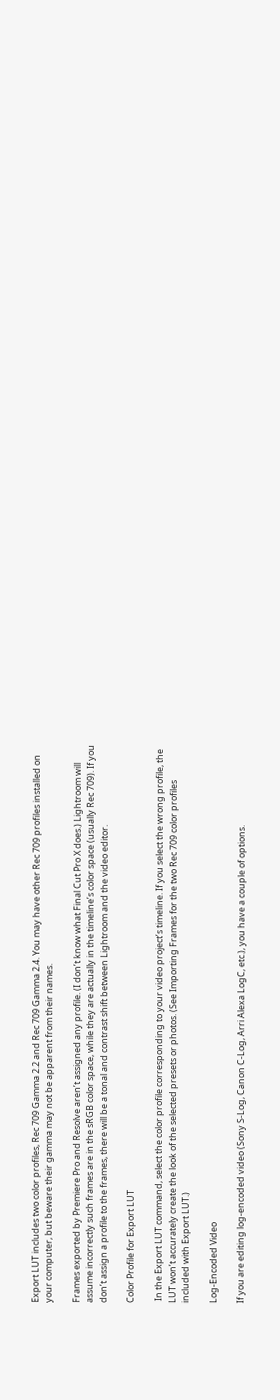Export LUT includes two color profiles, Rec 709 Gamma 2.2 and Rec 709 Gamma 2.4. You may have other Rec 709 profiles installed on your computer, but beware their gamma may not be apparent from their names.

Frames exported by Premiere Pro and Resolve aren’t assigned any profile. (I don’t know what Final Cut Pro X does.) Lightroom will assume incorrectly such frames are in the sRGB color space, while they are actually in the timeline’s color space (usually Rec 709). If you don’t assign a profile to the frames, there will be a tonal and contrast shift between Lightroom and the video editor.

Color Profile for Export LUT

 In the Export LUT command, select the color profile corresponding to your video project’s timeline. If you select the wrong profile, the LUT won’t accurately create the look of the selected presets or photos. (See Importing Frames for the two Rec 709 color profiles included with Export LUT.)

Log-Encoded Video

If you are editing log-encoded video (Sony S-Log, Canon C-Log, Arri Alexa LogC, etc.), you have a couple of options.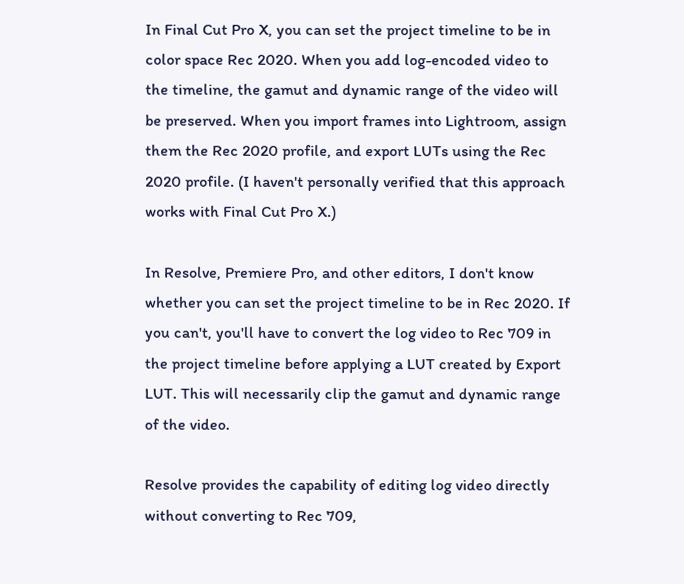In Final Cut Pro X, you can set the project timeline to be in color space Rec 2020. When you add log-encoded video to the timeline, the gamut and dynamic range of the video will be preserved. When you import frames into Lightroom, assign them the Rec 2020 profile, and export LUTs using the Rec 2020 profile. (I haven't personally verified that this approach works with Final Cut Pro X.)

In Resolve, Premiere Pro, and other editors, I don't know whether you can set the project timeline to be in Rec 2020. If you can't, you'll have to convert the log video to Rec 709 in the project timeline before applying a LUT created by Export LUT. This will necessarily clip the gamut and dynamic range of the video.

Resolve provides the capability of editing log video directly without converting to Rec 709,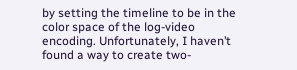by setting the timeline to be in the color space of the log-video encoding. Unfortunately, I haven’t found a way to create two-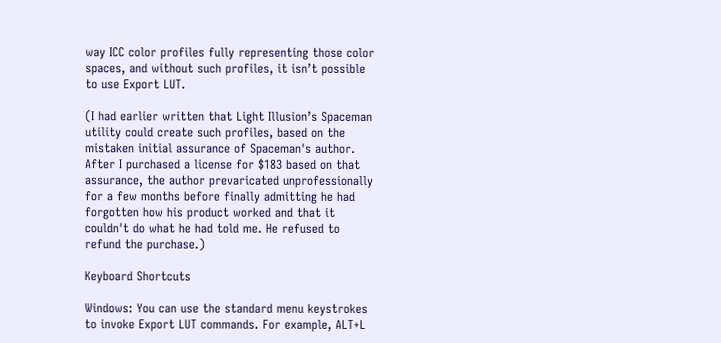way ICC color profiles fully representing those color spaces, and without such profiles, it isn’t possible to use Export LUT.

(I had earlier written that Light Illusion’s Spaceman utility could create such profiles, based on the mistaken initial assurance of Spaceman's author. After I purchased a license for $183 based on that assurance, the author prevaricated unprofessionally for a few months before finally admitting he had forgotten how his product worked and that it couldn't do what he had told me. He refused to refund the purchase.)

Keyboard Shortcuts

Windows: You can use the standard menu keystrokes to invoke Export LUT commands. For example, ALT+L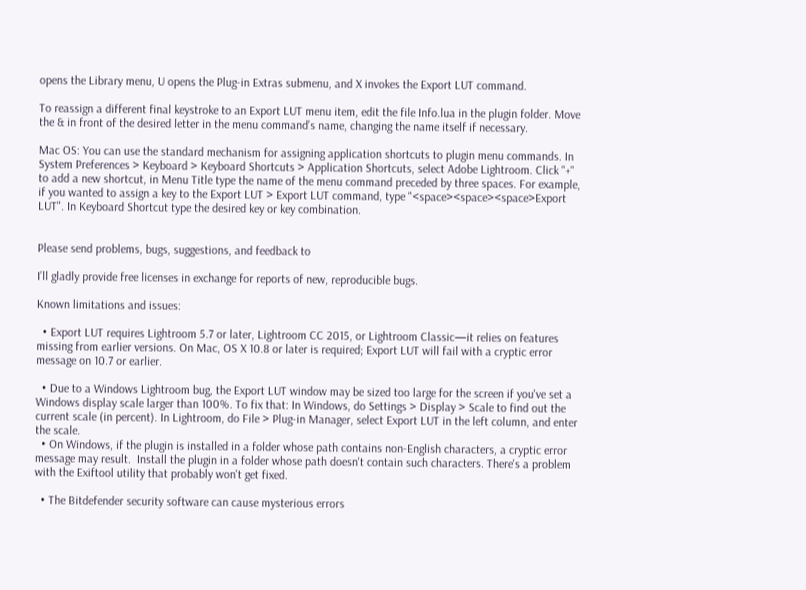opens the Library menu, U opens the Plug-in Extras submenu, and X invokes the Export LUT command.

To reassign a different final keystroke to an Export LUT menu item, edit the file Info.lua in the plugin folder. Move the & in front of the desired letter in the menu command’s name, changing the name itself if necessary.

Mac OS: You can use the standard mechanism for assigning application shortcuts to plugin menu commands. In System Preferences > Keyboard > Keyboard Shortcuts > Application Shortcuts, select Adobe Lightroom. Click "+" to add a new shortcut, in Menu Title type the name of the menu command preceded by three spaces. For example, if you wanted to assign a key to the Export LUT > Export LUT command, type "<space><space><space>Export LUT". In Keyboard Shortcut type the desired key or key combination.


Please send problems, bugs, suggestions, and feedback to

I’ll gladly provide free licenses in exchange for reports of new, reproducible bugs.

Known limitations and issues:

  • Export LUT requires Lightroom 5.7 or later, Lightroom CC 2015, or Lightroom Classic—it relies on features missing from earlier versions. On Mac, OS X 10.8 or later is required; Export LUT will fail with a cryptic error message on 10.7 or earlier.

  • Due to a Windows Lightroom bug, the Export LUT window may be sized too large for the screen if you've set a Windows display scale larger than 100%. To fix that: In Windows, do Settings > Display > Scale to find out the current scale (in percent). In Lightroom, do File > Plug-in Manager, select Export LUT in the left column, and enter the scale.
  • On Windows, if the plugin is installed in a folder whose path contains non-English characters, a cryptic error message may result.  Install the plugin in a folder whose path doesn't contain such characters. There's a problem with the Exiftool utility that probably won't get fixed.

  • The Bitdefender security software can cause mysterious errors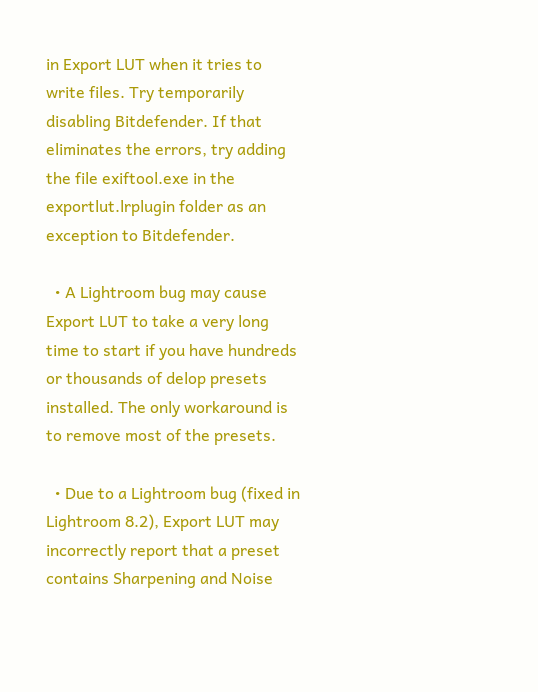in Export LUT when it tries to write files. Try temporarily disabling Bitdefender. If that eliminates the errors, try adding the file exiftool.exe in the exportlut.lrplugin folder as an exception to Bitdefender.

  • A Lightroom bug may cause Export LUT to take a very long time to start if you have hundreds or thousands of delop presets installed. The only workaround is to remove most of the presets.

  • Due to a Lightroom bug (fixed in Lightroom 8.2), Export LUT may incorrectly report that a preset contains Sharpening and Noise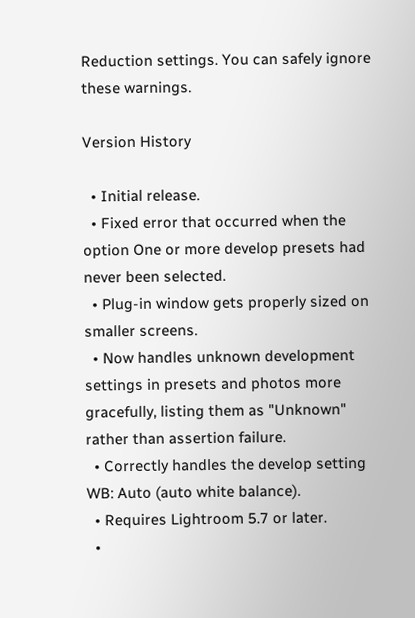Reduction settings. You can safely ignore these warnings.

Version History

  • Initial release.
  • Fixed error that occurred when the option One or more develop presets had never been selected.
  • Plug-in window gets properly sized on smaller screens.
  • Now handles unknown development settings in presets and photos more gracefully, listing them as "Unknown" rather than assertion failure.
  • Correctly handles the develop setting WB: Auto (auto white balance).
  • Requires Lightroom 5.7 or later.
  •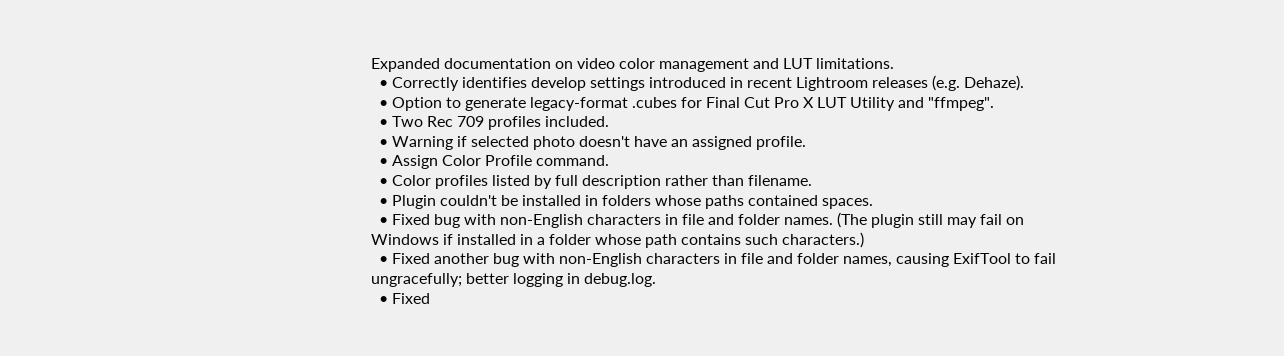Expanded documentation on video color management and LUT limitations.
  • Correctly identifies develop settings introduced in recent Lightroom releases (e.g. Dehaze).
  • Option to generate legacy-format .cubes for Final Cut Pro X LUT Utility and "ffmpeg".
  • Two Rec 709 profiles included.
  • Warning if selected photo doesn't have an assigned profile.
  • Assign Color Profile command.
  • Color profiles listed by full description rather than filename.
  • Plugin couldn't be installed in folders whose paths contained spaces.
  • Fixed bug with non-English characters in file and folder names. (The plugin still may fail on Windows if installed in a folder whose path contains such characters.)
  • Fixed another bug with non-English characters in file and folder names, causing ExifTool to fail ungracefully; better logging in debug.log.
  • Fixed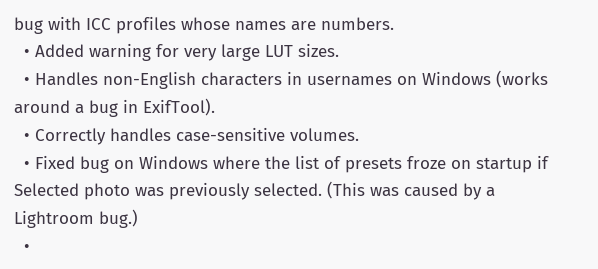bug with ICC profiles whose names are numbers.
  • Added warning for very large LUT sizes.
  • Handles non-English characters in usernames on Windows (works around a bug in ExifTool).
  • Correctly handles case-sensitive volumes.
  • Fixed bug on Windows where the list of presets froze on startup if Selected photo was previously selected. (This was caused by a Lightroom bug.)
  •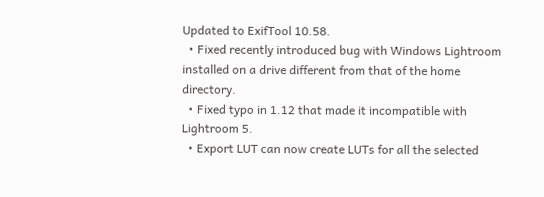Updated to ExifTool 10.58.
  • Fixed recently introduced bug with Windows Lightroom installed on a drive different from that of the home directory.
  • Fixed typo in 1.12 that made it incompatible with Lightroom 5.
  • Export LUT can now create LUTs for all the selected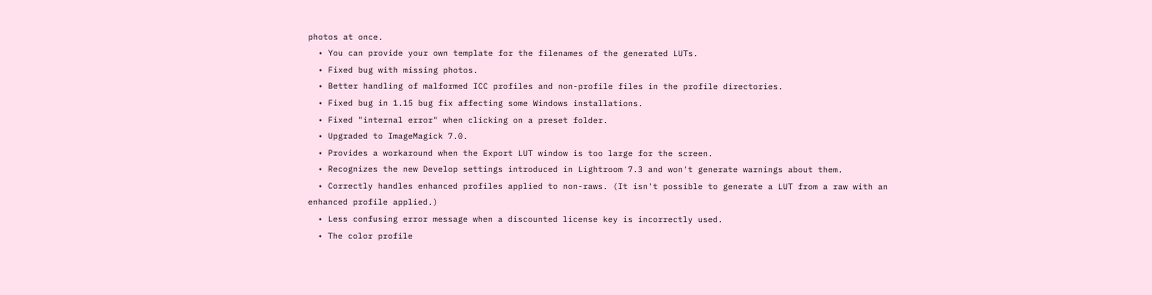photos at once.
  • You can provide your own template for the filenames of the generated LUTs.
  • Fixed bug with missing photos.
  • Better handling of malformed ICC profiles and non-profile files in the profile directories.
  • Fixed bug in 1.15 bug fix affecting some Windows installations.
  • Fixed "internal error" when clicking on a preset folder.
  • Upgraded to ImageMagick 7.0.
  • Provides a workaround when the Export LUT window is too large for the screen.
  • Recognizes the new Develop settings introduced in Lightroom 7.3 and won't generate warnings about them.
  • Correctly handles enhanced profiles applied to non-raws. (It isn't possible to generate a LUT from a raw with an enhanced profile applied.)
  • Less confusing error message when a discounted license key is incorrectly used.
  • The color profile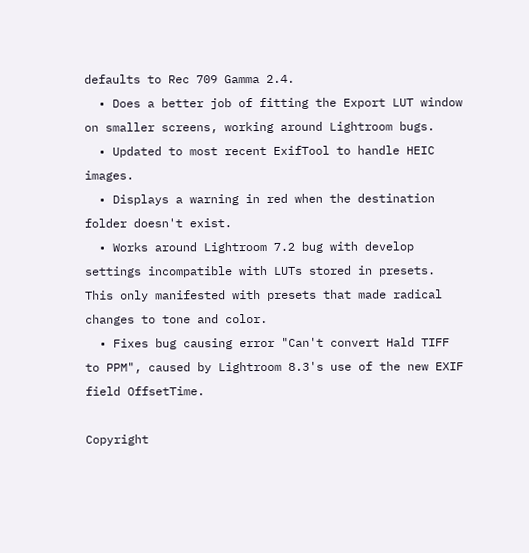defaults to Rec 709 Gamma 2.4.
  • Does a better job of fitting the Export LUT window on smaller screens, working around Lightroom bugs.
  • Updated to most recent ExifTool to handle HEIC images.
  • Displays a warning in red when the destination folder doesn't exist.
  • Works around Lightroom 7.2 bug with develop settings incompatible with LUTs stored in presets. This only manifested with presets that made radical changes to tone and color.
  • Fixes bug causing error "Can't convert Hald TIFF to PPM", caused by Lightroom 8.3's use of the new EXIF field OffsetTime.

Copyright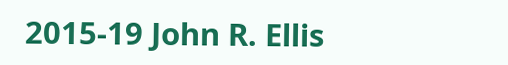2015-19 John R. Ellis